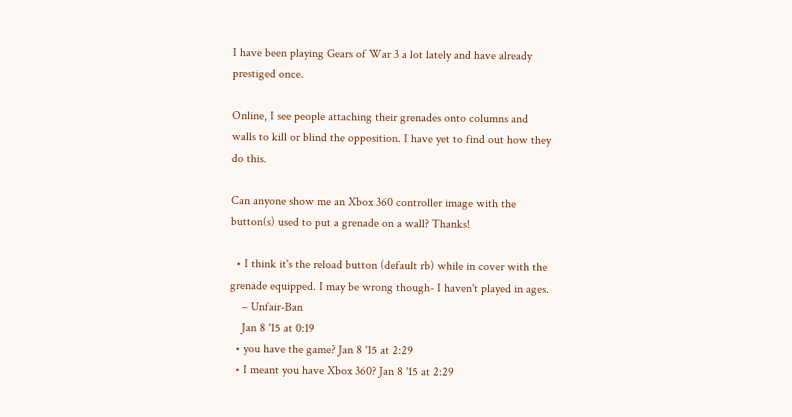I have been playing Gears of War 3 a lot lately and have already prestiged once.

Online, I see people attaching their grenades onto columns and walls to kill or blind the opposition. I have yet to find out how they do this.

Can anyone show me an Xbox 360 controller image with the button(s) used to put a grenade on a wall? Thanks!

  • I think it's the reload button (default rb) while in cover with the grenade equipped. I may be wrong though- I haven't played in ages.
    – Unfair-Ban
    Jan 8 '15 at 0:19
  • you have the game? Jan 8 '15 at 2:29
  • I meant you have Xbox 360? Jan 8 '15 at 2:29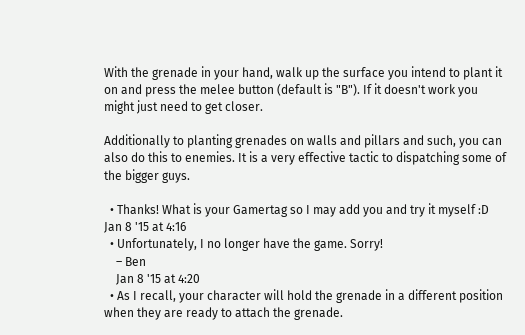With the grenade in your hand, walk up the surface you intend to plant it on and press the melee button (default is "B"). If it doesn't work you might just need to get closer.

Additionally to planting grenades on walls and pillars and such, you can also do this to enemies. It is a very effective tactic to dispatching some of the bigger guys.

  • Thanks! What is your Gamertag so I may add you and try it myself :D Jan 8 '15 at 4:16
  • Unfortunately, I no longer have the game. Sorry!
    – Ben
    Jan 8 '15 at 4:20
  • As I recall, your character will hold the grenade in a different position when they are ready to attach the grenade.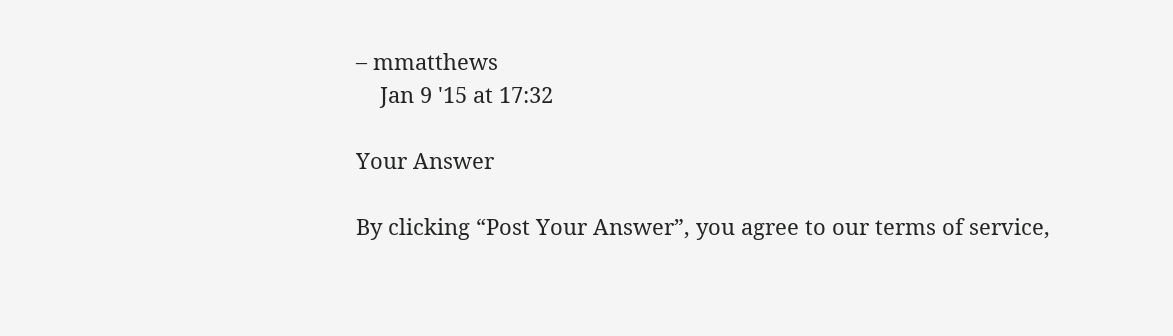– mmatthews
    Jan 9 '15 at 17:32

Your Answer

By clicking “Post Your Answer”, you agree to our terms of service,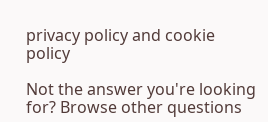privacy policy and cookie policy

Not the answer you're looking for? Browse other questions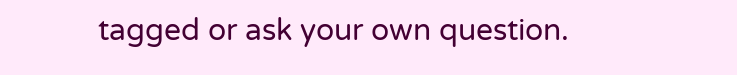tagged or ask your own question.